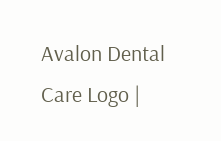Avalon Dental Care Logo |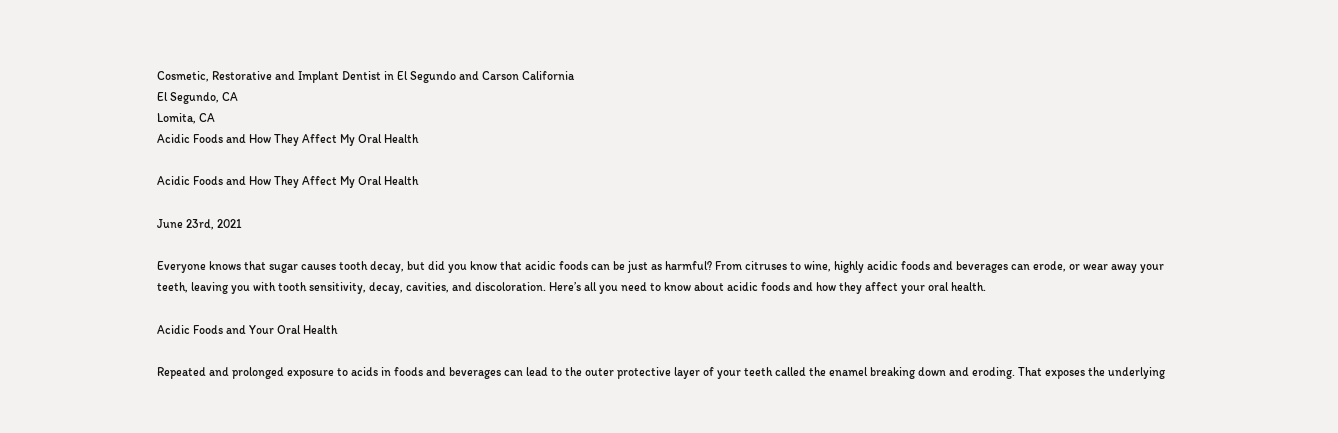Cosmetic, Restorative and Implant Dentist in El Segundo and Carson California
El Segundo, CA
Lomita, CA
Acidic Foods and How They Affect My Oral Health

Acidic Foods and How They Affect My Oral Health

June 23rd, 2021

Everyone knows that sugar causes tooth decay, but did you know that acidic foods can be just as harmful? From citruses to wine, highly acidic foods and beverages can erode, or wear away your teeth, leaving you with tooth sensitivity, decay, cavities, and discoloration. Here’s all you need to know about acidic foods and how they affect your oral health.

Acidic Foods and Your Oral Health

Repeated and prolonged exposure to acids in foods and beverages can lead to the outer protective layer of your teeth called the enamel breaking down and eroding. That exposes the underlying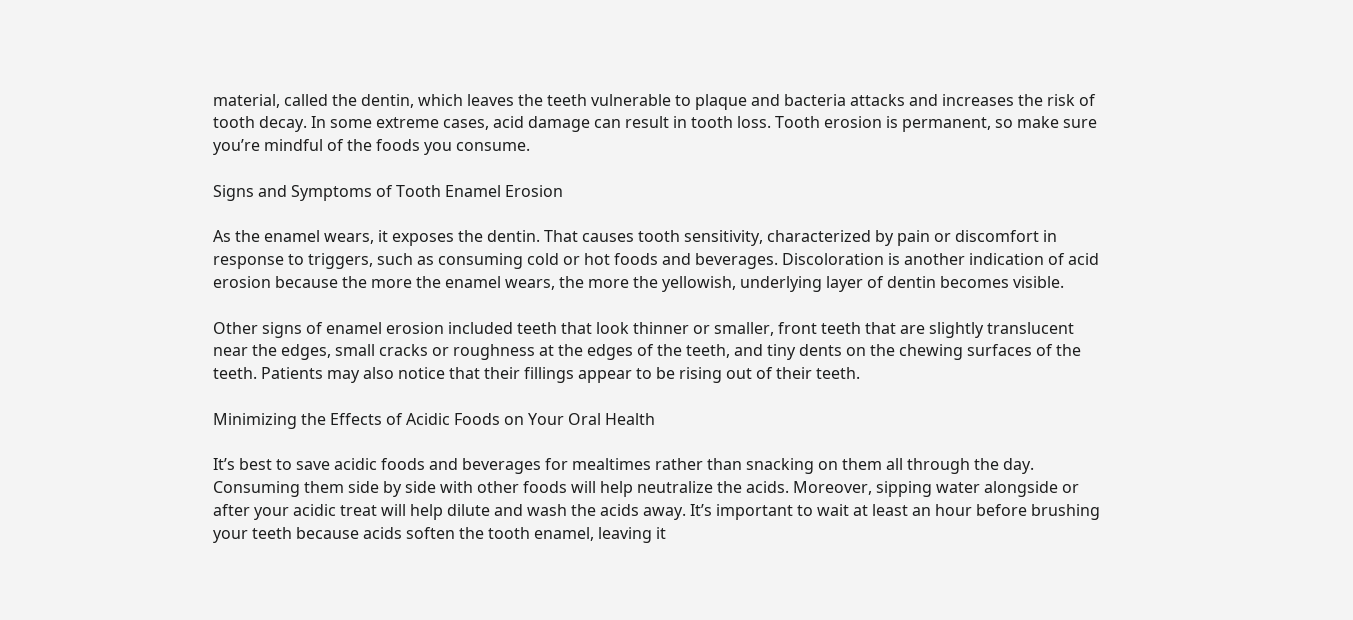material, called the dentin, which leaves the teeth vulnerable to plaque and bacteria attacks and increases the risk of tooth decay. In some extreme cases, acid damage can result in tooth loss. Tooth erosion is permanent, so make sure you’re mindful of the foods you consume.

Signs and Symptoms of Tooth Enamel Erosion

As the enamel wears, it exposes the dentin. That causes tooth sensitivity, characterized by pain or discomfort in response to triggers, such as consuming cold or hot foods and beverages. Discoloration is another indication of acid erosion because the more the enamel wears, the more the yellowish, underlying layer of dentin becomes visible.

Other signs of enamel erosion included teeth that look thinner or smaller, front teeth that are slightly translucent near the edges, small cracks or roughness at the edges of the teeth, and tiny dents on the chewing surfaces of the teeth. Patients may also notice that their fillings appear to be rising out of their teeth.

Minimizing the Effects of Acidic Foods on Your Oral Health

It’s best to save acidic foods and beverages for mealtimes rather than snacking on them all through the day. Consuming them side by side with other foods will help neutralize the acids. Moreover, sipping water alongside or after your acidic treat will help dilute and wash the acids away. It’s important to wait at least an hour before brushing your teeth because acids soften the tooth enamel, leaving it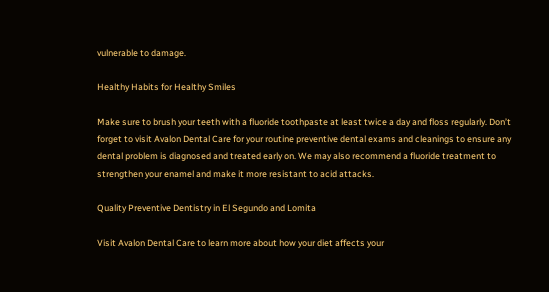vulnerable to damage.

Healthy Habits for Healthy Smiles

Make sure to brush your teeth with a fluoride toothpaste at least twice a day and floss regularly. Don’t forget to visit Avalon Dental Care for your routine preventive dental exams and cleanings to ensure any dental problem is diagnosed and treated early on. We may also recommend a fluoride treatment to strengthen your enamel and make it more resistant to acid attacks.

Quality Preventive Dentistry in El Segundo and Lomita

Visit Avalon Dental Care to learn more about how your diet affects your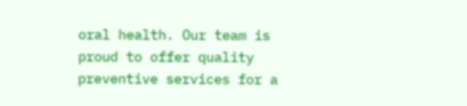oral health. Our team is proud to offer quality preventive services for a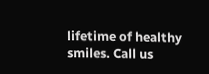lifetime of healthy smiles. Call us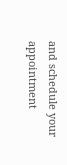and schedule your appointment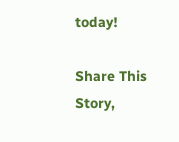today!

Share This Story,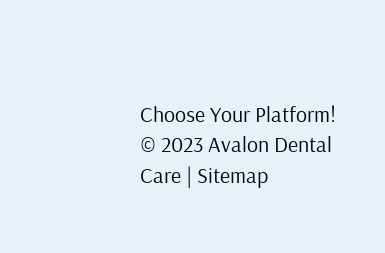Choose Your Platform!
© 2023 Avalon Dental Care | Sitemap